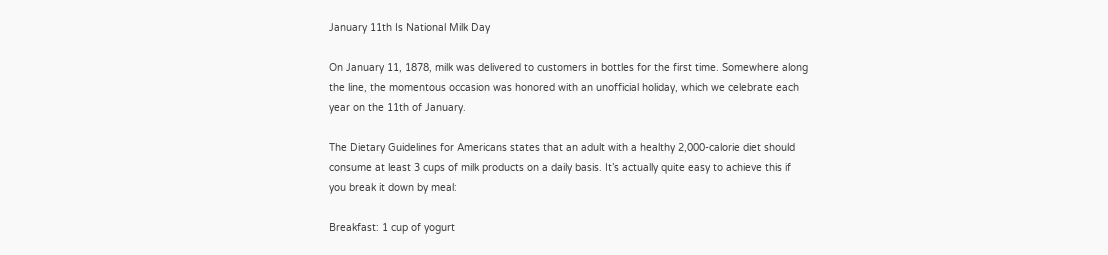January 11th Is National Milk Day

On January 11, 1878, milk was delivered to customers in bottles for the first time. Somewhere along the line, the momentous occasion was honored with an unofficial holiday, which we celebrate each year on the 11th of January.

The Dietary Guidelines for Americans states that an adult with a healthy 2,000-calorie diet should consume at least 3 cups of milk products on a daily basis. It’s actually quite easy to achieve this if you break it down by meal:

Breakfast: 1 cup of yogurt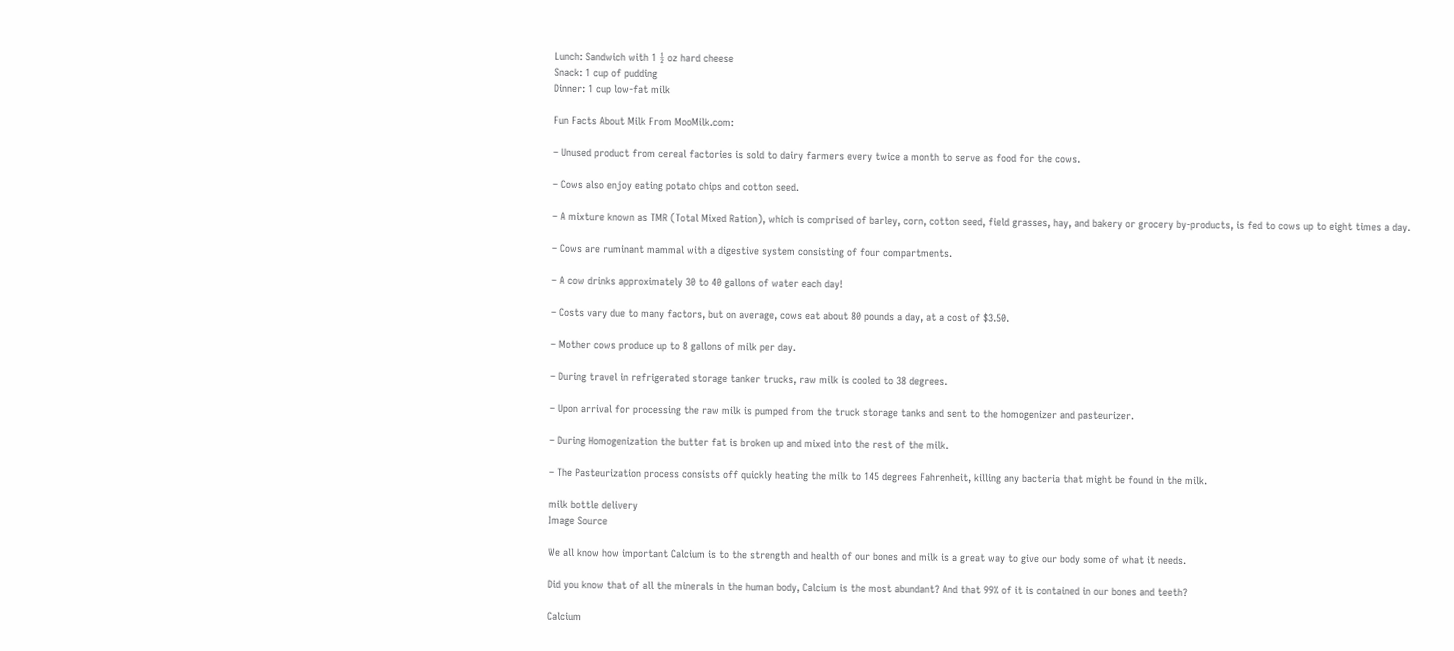Lunch: Sandwich with 1 ½ oz hard cheese
Snack: 1 cup of pudding
Dinner: 1 cup low-fat milk

Fun Facts About Milk From MooMilk.com:

– Unused product from cereal factories is sold to dairy farmers every twice a month to serve as food for the cows.

– Cows also enjoy eating potato chips and cotton seed.

– A mixture known as TMR (Total Mixed Ration), which is comprised of barley, corn, cotton seed, field grasses, hay, and bakery or grocery by-products, is fed to cows up to eight times a day.

– Cows are ruminant mammal with a digestive system consisting of four compartments.

– A cow drinks approximately 30 to 40 gallons of water each day!

– Costs vary due to many factors, but on average, cows eat about 80 pounds a day, at a cost of $3.50.

– Mother cows produce up to 8 gallons of milk per day.

– During travel in refrigerated storage tanker trucks, raw milk is cooled to 38 degrees.

– Upon arrival for processing the raw milk is pumped from the truck storage tanks and sent to the homogenizer and pasteurizer.

– During Homogenization the butter fat is broken up and mixed into the rest of the milk.

– The Pasteurization process consists off quickly heating the milk to 145 degrees Fahrenheit, killing any bacteria that might be found in the milk.

milk bottle delivery
Image Source

We all know how important Calcium is to the strength and health of our bones and milk is a great way to give our body some of what it needs.

Did you know that of all the minerals in the human body, Calcium is the most abundant? And that 99% of it is contained in our bones and teeth?

Calcium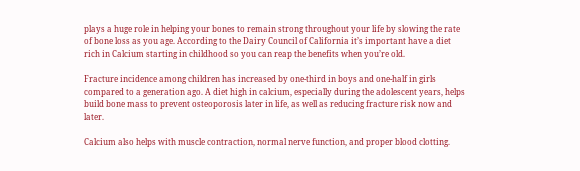plays a huge role in helping your bones to remain strong throughout your life by slowing the rate of bone loss as you age. According to the Dairy Council of California it’s important have a diet rich in Calcium starting in childhood so you can reap the benefits when you’re old.

Fracture incidence among children has increased by one-third in boys and one-half in girls compared to a generation ago. A diet high in calcium, especially during the adolescent years, helps build bone mass to prevent osteoporosis later in life, as well as reducing fracture risk now and later.

Calcium also helps with muscle contraction, normal nerve function, and proper blood clotting.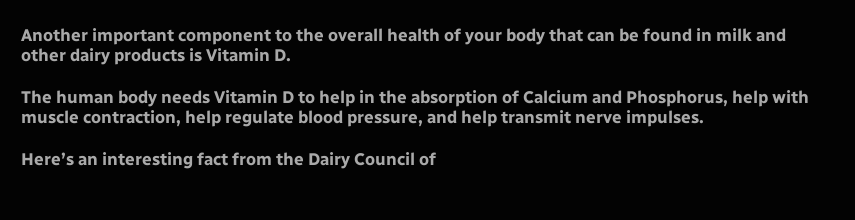Another important component to the overall health of your body that can be found in milk and other dairy products is Vitamin D.

The human body needs Vitamin D to help in the absorption of Calcium and Phosphorus, help with muscle contraction, help regulate blood pressure, and help transmit nerve impulses.

Here’s an interesting fact from the Dairy Council of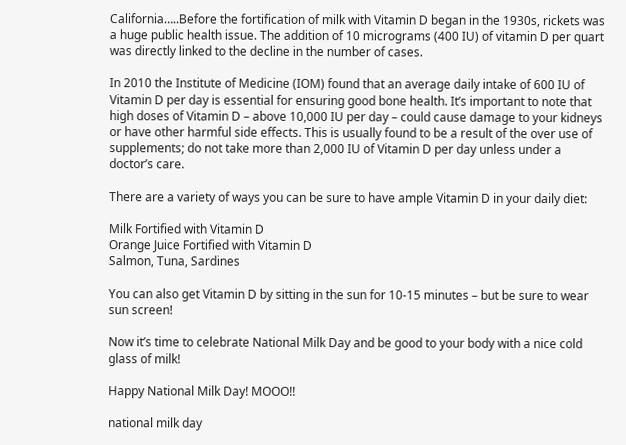California…..Before the fortification of milk with Vitamin D began in the 1930s, rickets was a huge public health issue. The addition of 10 micrograms (400 IU) of vitamin D per quart was directly linked to the decline in the number of cases.

In 2010 the Institute of Medicine (IOM) found that an average daily intake of 600 IU of Vitamin D per day is essential for ensuring good bone health. It’s important to note that high doses of Vitamin D – above 10,000 IU per day – could cause damage to your kidneys or have other harmful side effects. This is usually found to be a result of the over use of supplements; do not take more than 2,000 IU of Vitamin D per day unless under a doctor’s care.

There are a variety of ways you can be sure to have ample Vitamin D in your daily diet:

Milk Fortified with Vitamin D
Orange Juice Fortified with Vitamin D
Salmon, Tuna, Sardines

You can also get Vitamin D by sitting in the sun for 10-15 minutes – but be sure to wear sun screen!

Now it’s time to celebrate National Milk Day and be good to your body with a nice cold glass of milk!

Happy National Milk Day! MOOO!!

national milk day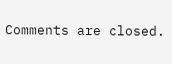Comments are closed.